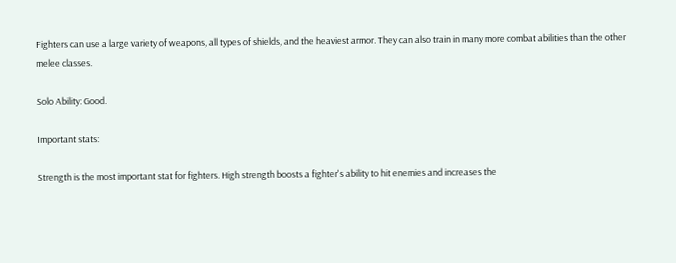Fighters can use a large variety of weapons, all types of shields, and the heaviest armor. They can also train in many more combat abilities than the other melee classes.

Solo Ability: Good.

Important stats:

Strength is the most important stat for fighters. High strength boosts a fighter's ability to hit enemies and increases the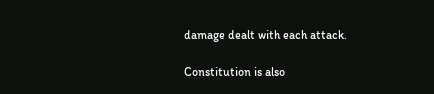damage dealt with each attack.

Constitution is also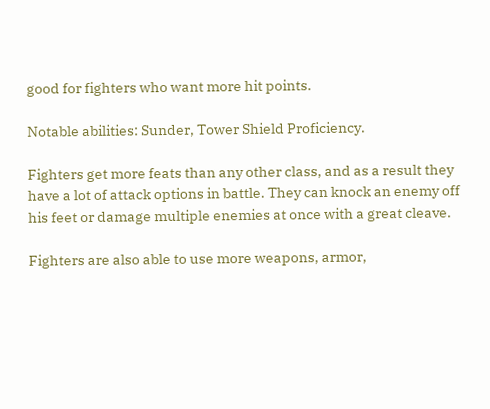good for fighters who want more hit points.

Notable abilities: Sunder, Tower Shield Proficiency.

Fighters get more feats than any other class, and as a result they have a lot of attack options in battle. They can knock an enemy off his feet or damage multiple enemies at once with a great cleave.

Fighters are also able to use more weapons, armor,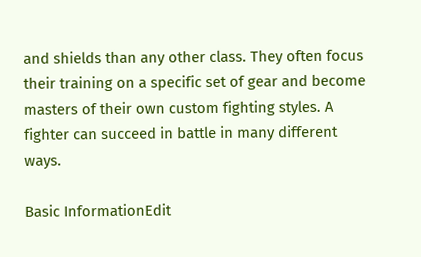and shields than any other class. They often focus their training on a specific set of gear and become masters of their own custom fighting styles. A fighter can succeed in battle in many different ways.

Basic InformationEdit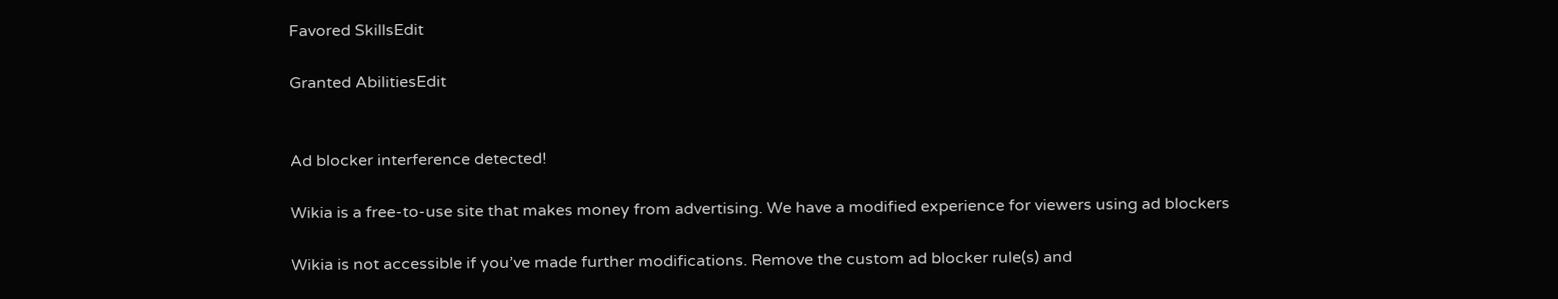Favored SkillsEdit

Granted AbilitiesEdit


Ad blocker interference detected!

Wikia is a free-to-use site that makes money from advertising. We have a modified experience for viewers using ad blockers

Wikia is not accessible if you’ve made further modifications. Remove the custom ad blocker rule(s) and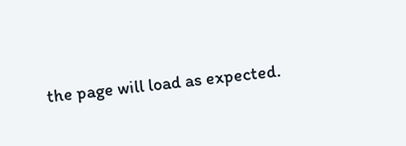the page will load as expected.